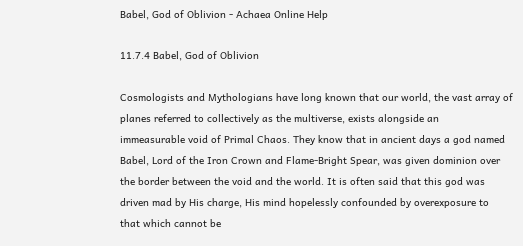Babel, God of Oblivion - Achaea Online Help

11.7.4 Babel, God of Oblivion

Cosmologists and Mythologians have long known that our world, the vast array of
planes referred to collectively as the multiverse, exists alongside an
immeasurable void of Primal Chaos. They know that in ancient days a god named
Babel, Lord of the Iron Crown and Flame-Bright Spear, was given dominion over
the border between the void and the world. It is often said that this god was
driven mad by His charge, His mind hopelessly confounded by overexposure to
that which cannot be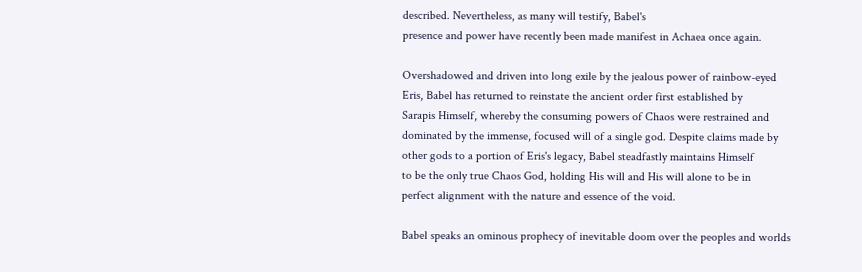described. Nevertheless, as many will testify, Babel's
presence and power have recently been made manifest in Achaea once again.

Overshadowed and driven into long exile by the jealous power of rainbow-eyed
Eris, Babel has returned to reinstate the ancient order first established by
Sarapis Himself, whereby the consuming powers of Chaos were restrained and
dominated by the immense, focused will of a single god. Despite claims made by
other gods to a portion of Eris's legacy, Babel steadfastly maintains Himself
to be the only true Chaos God, holding His will and His will alone to be in
perfect alignment with the nature and essence of the void.

Babel speaks an ominous prophecy of inevitable doom over the peoples and worlds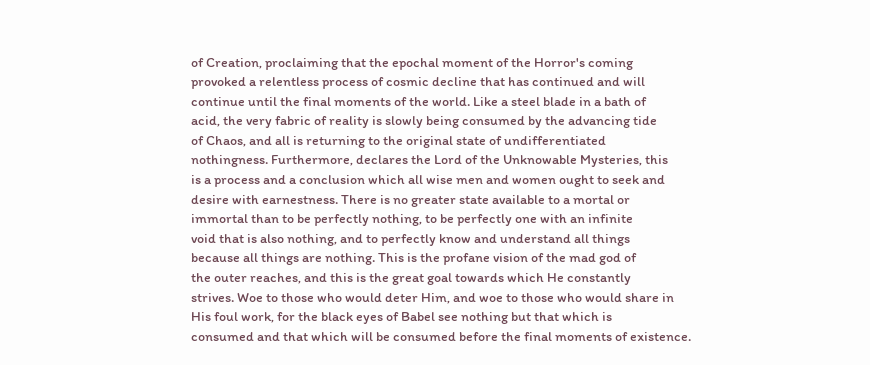of Creation, proclaiming that the epochal moment of the Horror's coming
provoked a relentless process of cosmic decline that has continued and will
continue until the final moments of the world. Like a steel blade in a bath of
acid, the very fabric of reality is slowly being consumed by the advancing tide
of Chaos, and all is returning to the original state of undifferentiated
nothingness. Furthermore, declares the Lord of the Unknowable Mysteries, this
is a process and a conclusion which all wise men and women ought to seek and
desire with earnestness. There is no greater state available to a mortal or
immortal than to be perfectly nothing, to be perfectly one with an infinite
void that is also nothing, and to perfectly know and understand all things
because all things are nothing. This is the profane vision of the mad god of
the outer reaches, and this is the great goal towards which He constantly
strives. Woe to those who would deter Him, and woe to those who would share in
His foul work, for the black eyes of Babel see nothing but that which is
consumed and that which will be consumed before the final moments of existence.